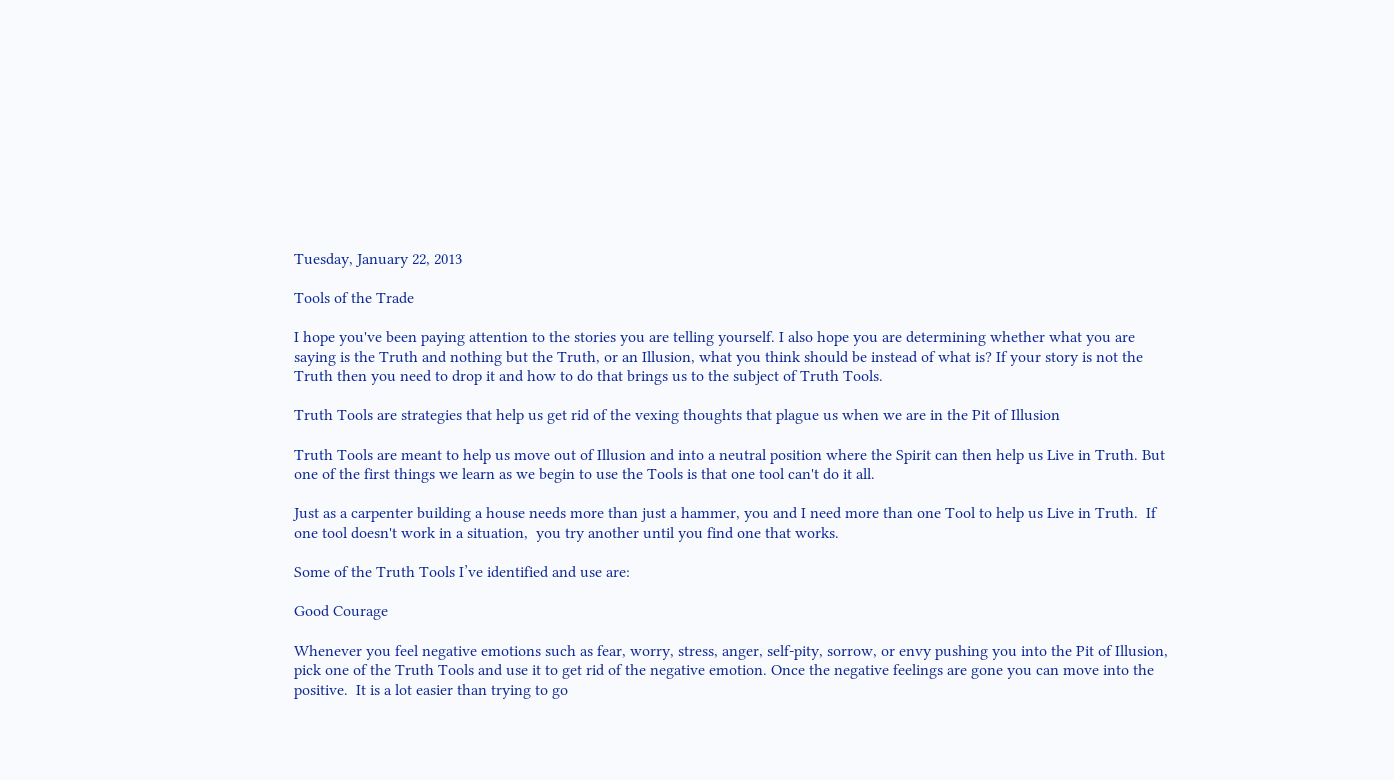Tuesday, January 22, 2013

Tools of the Trade

I hope you've been paying attention to the stories you are telling yourself. I also hope you are determining whether what you are saying is the Truth and nothing but the Truth, or an Illusion, what you think should be instead of what is? If your story is not the Truth then you need to drop it and how to do that brings us to the subject of Truth Tools.

Truth Tools are strategies that help us get rid of the vexing thoughts that plague us when we are in the Pit of Illusion

Truth Tools are meant to help us move out of Illusion and into a neutral position where the Spirit can then help us Live in Truth. But one of the first things we learn as we begin to use the Tools is that one tool can't do it all.

Just as a carpenter building a house needs more than just a hammer, you and I need more than one Tool to help us Live in Truth.  If one tool doesn't work in a situation,  you try another until you find one that works.

Some of the Truth Tools I’ve identified and use are:

Good Courage

Whenever you feel negative emotions such as fear, worry, stress, anger, self-pity, sorrow, or envy pushing you into the Pit of Illusion, pick one of the Truth Tools and use it to get rid of the negative emotion. Once the negative feelings are gone you can move into the positive.  It is a lot easier than trying to go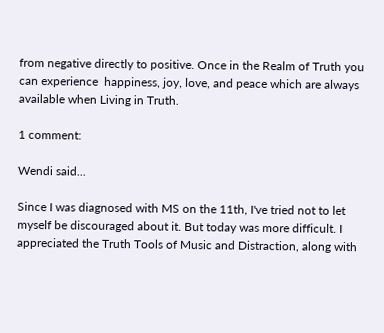from negative directly to positive. Once in the Realm of Truth you can experience  happiness, joy, love, and peace which are always available when Living in Truth.

1 comment:

Wendi said...

Since I was diagnosed with MS on the 11th, I've tried not to let myself be discouraged about it. But today was more difficult. I appreciated the Truth Tools of Music and Distraction, along with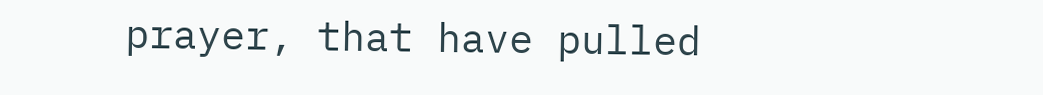prayer, that have pulled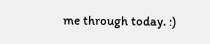me through today. :)